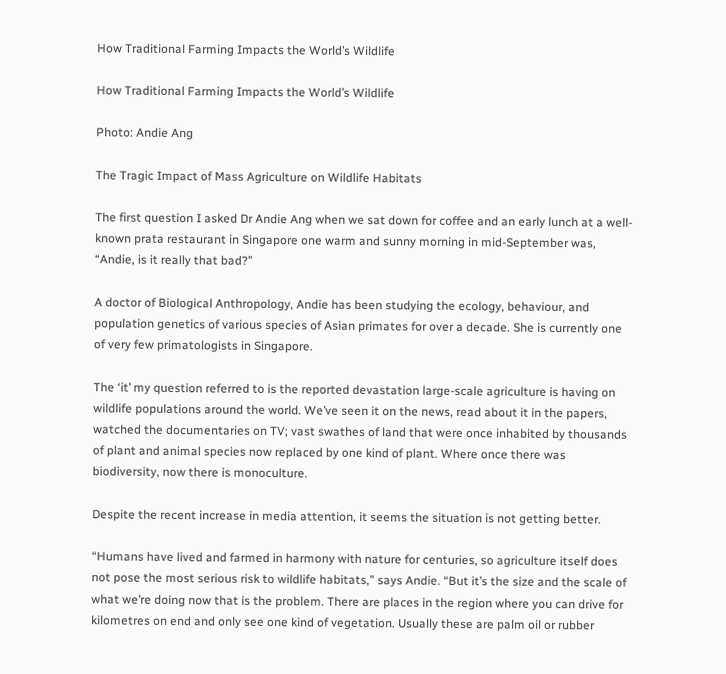How Traditional Farming Impacts the World’s Wildlife

How Traditional Farming Impacts the World’s Wildlife

Photo: Andie Ang

The Tragic Impact of Mass Agriculture on Wildlife Habitats

The first question I asked Dr Andie Ang when we sat down for coffee and an early lunch at a well-known prata restaurant in Singapore one warm and sunny morning in mid-September was, “Andie, is it really that bad?”

A doctor of Biological Anthropology, Andie has been studying the ecology, behaviour, and population genetics of various species of Asian primates for over a decade. She is currently one of very few primatologists in Singapore.

The ‘it’ my question referred to is the reported devastation large-scale agriculture is having on wildlife populations around the world. We’ve seen it on the news, read about it in the papers, watched the documentaries on TV; vast swathes of land that were once inhabited by thousands of plant and animal species now replaced by one kind of plant. Where once there was biodiversity, now there is monoculture.

Despite the recent increase in media attention, it seems the situation is not getting better.

“Humans have lived and farmed in harmony with nature for centuries, so agriculture itself does not pose the most serious risk to wildlife habitats,” says Andie. “But it’s the size and the scale of what we’re doing now that is the problem. There are places in the region where you can drive for kilometres on end and only see one kind of vegetation. Usually these are palm oil or rubber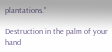plantations.”

Destruction in the palm of your hand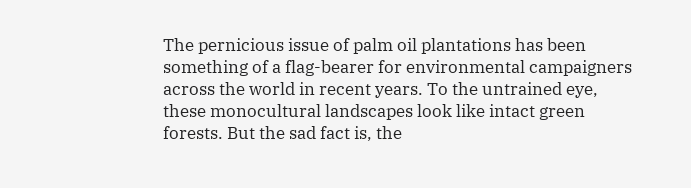The pernicious issue of palm oil plantations has been something of a flag-bearer for environmental campaigners across the world in recent years. To the untrained eye, these monocultural landscapes look like intact green forests. But the sad fact is, the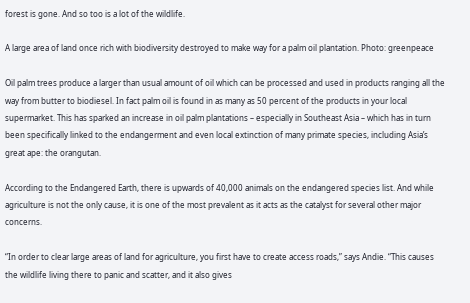forest is gone. And so too is a lot of the wildlife.

A large area of land once rich with biodiversity destroyed to make way for a palm oil plantation. Photo: greenpeace

Oil palm trees produce a larger than usual amount of oil which can be processed and used in products ranging all the way from butter to biodiesel. In fact palm oil is found in as many as 50 percent of the products in your local supermarket. This has sparked an increase in oil palm plantations – especially in Southeast Asia – which has in turn been specifically linked to the endangerment and even local extinction of many primate species, including Asia’s great ape: the orangutan.

According to the Endangered Earth, there is upwards of 40,000 animals on the endangered species list. And while agriculture is not the only cause, it is one of the most prevalent as it acts as the catalyst for several other major concerns.

“In order to clear large areas of land for agriculture, you first have to create access roads,” says Andie. “This causes the wildlife living there to panic and scatter, and it also gives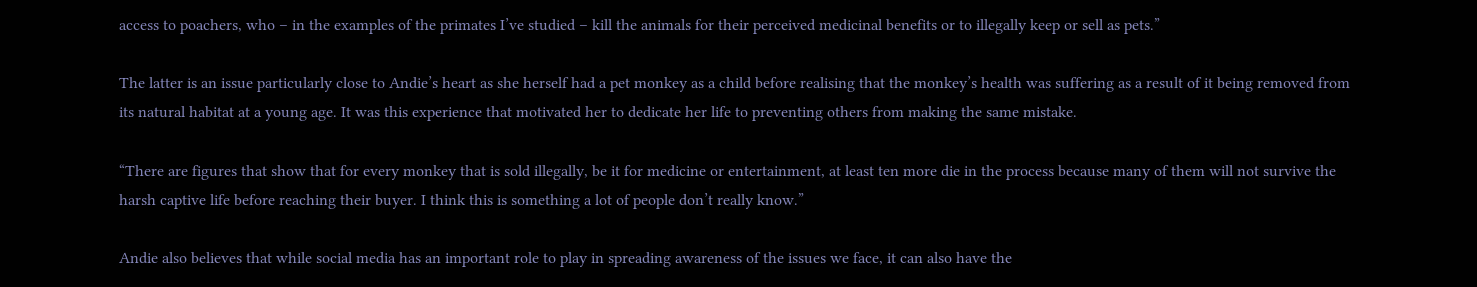access to poachers, who – in the examples of the primates I’ve studied – kill the animals for their perceived medicinal benefits or to illegally keep or sell as pets.”

The latter is an issue particularly close to Andie’s heart as she herself had a pet monkey as a child before realising that the monkey’s health was suffering as a result of it being removed from its natural habitat at a young age. It was this experience that motivated her to dedicate her life to preventing others from making the same mistake.

“There are figures that show that for every monkey that is sold illegally, be it for medicine or entertainment, at least ten more die in the process because many of them will not survive the harsh captive life before reaching their buyer. I think this is something a lot of people don’t really know.”

Andie also believes that while social media has an important role to play in spreading awareness of the issues we face, it can also have the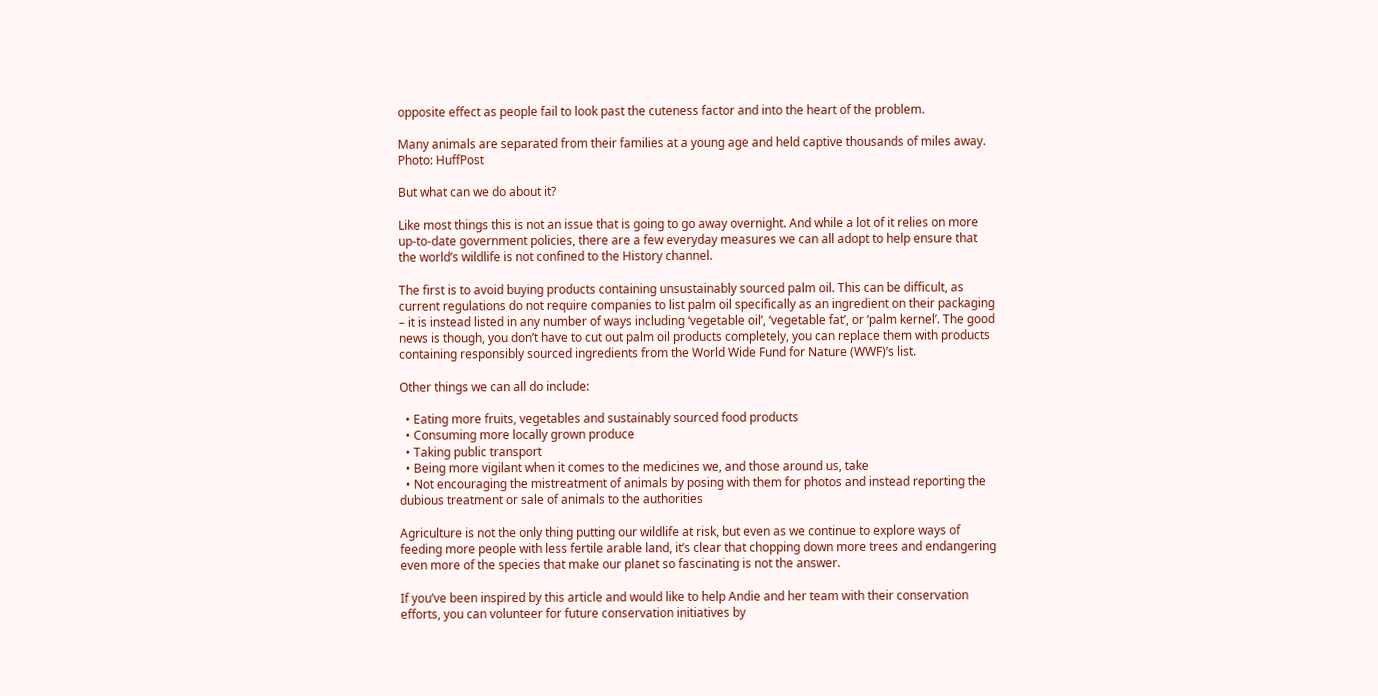opposite effect as people fail to look past the cuteness factor and into the heart of the problem.

Many animals are separated from their families at a young age and held captive thousands of miles away. Photo: HuffPost

But what can we do about it?

Like most things this is not an issue that is going to go away overnight. And while a lot of it relies on more up-to-date government policies, there are a few everyday measures we can all adopt to help ensure that the world’s wildlife is not confined to the History channel.

The first is to avoid buying products containing unsustainably sourced palm oil. This can be difficult, as current regulations do not require companies to list palm oil specifically as an ingredient on their packaging – it is instead listed in any number of ways including ‘vegetable oil’, ‘vegetable fat’, or ‘palm kernel’. The good news is though, you don’t have to cut out palm oil products completely, you can replace them with products containing responsibly sourced ingredients from the World Wide Fund for Nature (WWF)’s list.

Other things we can all do include:

  • Eating more fruits, vegetables and sustainably sourced food products
  • Consuming more locally grown produce
  • Taking public transport
  • Being more vigilant when it comes to the medicines we, and those around us, take
  • Not encouraging the mistreatment of animals by posing with them for photos and instead reporting the dubious treatment or sale of animals to the authorities

Agriculture is not the only thing putting our wildlife at risk, but even as we continue to explore ways of feeding more people with less fertile arable land, it’s clear that chopping down more trees and endangering even more of the species that make our planet so fascinating is not the answer.

If you’ve been inspired by this article and would like to help Andie and her team with their conservation efforts, you can volunteer for future conservation initiatives by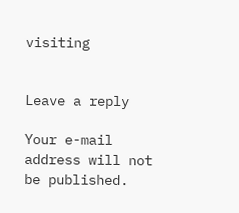visiting


Leave a reply

Your e-mail address will not be published.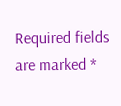Required fields are marked *